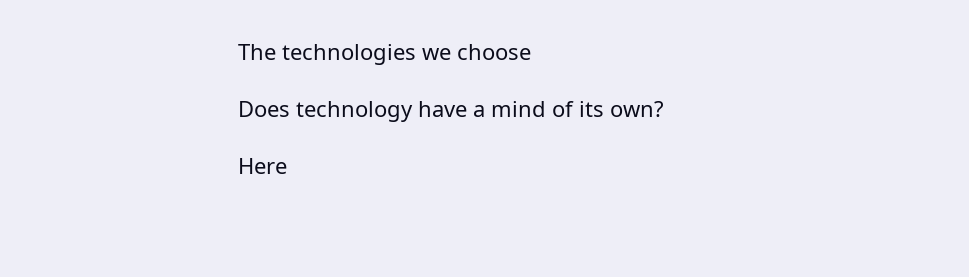The technologies we choose

Does technology have a mind of its own?

Here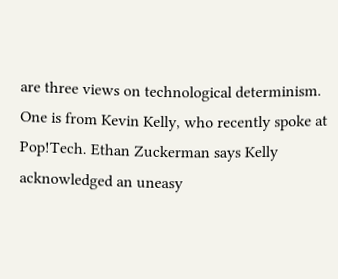are three views on technological determinism. One is from Kevin Kelly, who recently spoke at Pop!Tech. Ethan Zuckerman says Kelly acknowledged an uneasy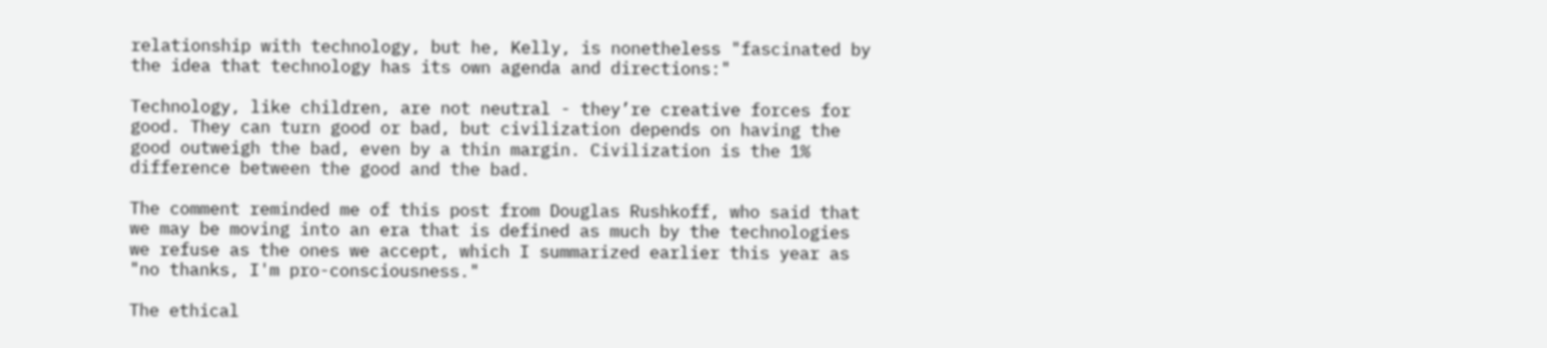relationship with technology, but he, Kelly, is nonetheless "fascinated by the idea that technology has its own agenda and directions:"

Technology, like children, are not neutral - they’re creative forces for good. They can turn good or bad, but civilization depends on having the good outweigh the bad, even by a thin margin. Civilization is the 1% difference between the good and the bad.

The comment reminded me of this post from Douglas Rushkoff, who said that we may be moving into an era that is defined as much by the technologies we refuse as the ones we accept, which I summarized earlier this year as "no thanks, I'm pro-consciousness."

The ethical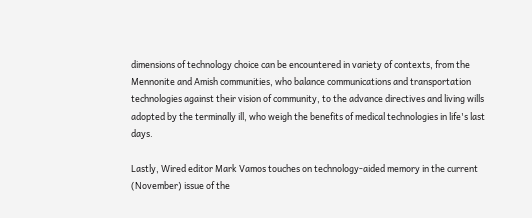dimensions of technology choice can be encountered in variety of contexts, from the Mennonite and Amish communities, who balance communications and transportation technologies against their vision of community, to the advance directives and living wills adopted by the terminally ill, who weigh the benefits of medical technologies in life's last days.

Lastly, Wired editor Mark Vamos touches on technology-aided memory in the current (November) issue of the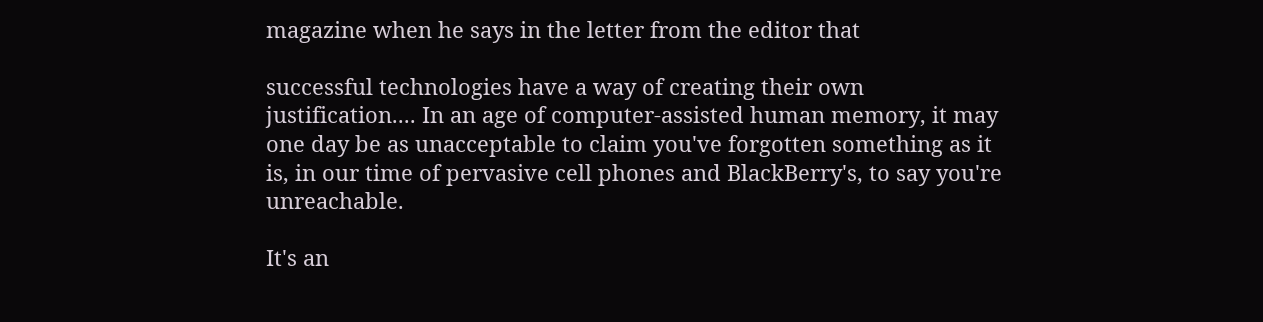magazine when he says in the letter from the editor that

successful technologies have a way of creating their own justification.... In an age of computer-assisted human memory, it may one day be as unacceptable to claim you've forgotten something as it is, in our time of pervasive cell phones and BlackBerry's, to say you're unreachable.

It's an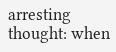arresting thought: when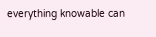everything knowable can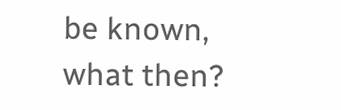be known, what then?